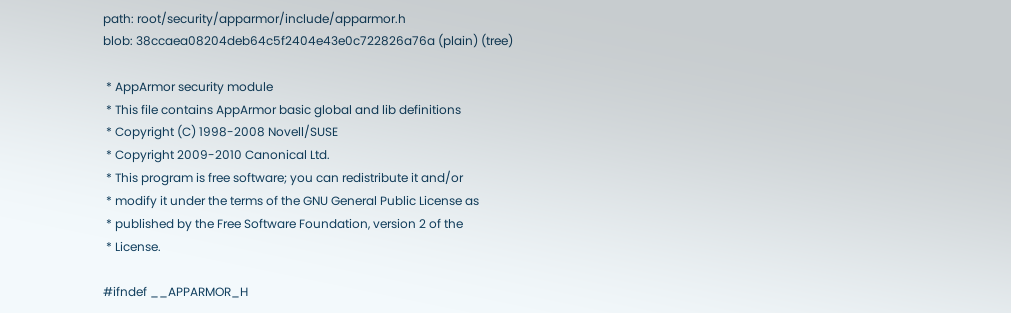path: root/security/apparmor/include/apparmor.h
blob: 38ccaea08204deb64c5f2404e43e0c722826a76a (plain) (tree)

 * AppArmor security module
 * This file contains AppArmor basic global and lib definitions
 * Copyright (C) 1998-2008 Novell/SUSE
 * Copyright 2009-2010 Canonical Ltd.
 * This program is free software; you can redistribute it and/or
 * modify it under the terms of the GNU General Public License as
 * published by the Free Software Foundation, version 2 of the
 * License.

#ifndef __APPARMOR_H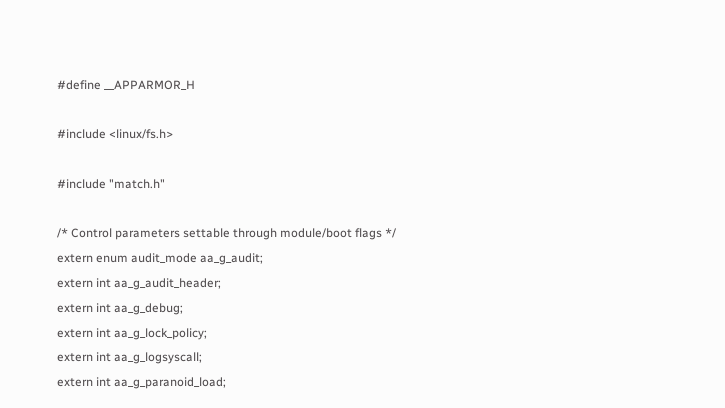#define __APPARMOR_H

#include <linux/fs.h>

#include "match.h"

/* Control parameters settable through module/boot flags */
extern enum audit_mode aa_g_audit;
extern int aa_g_audit_header;
extern int aa_g_debug;
extern int aa_g_lock_policy;
extern int aa_g_logsyscall;
extern int aa_g_paranoid_load;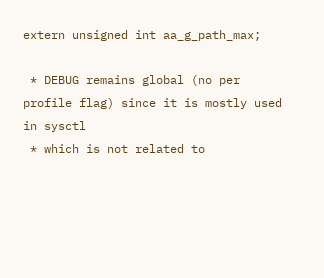extern unsigned int aa_g_path_max;

 * DEBUG remains global (no per profile flag) since it is mostly used in sysctl
 * which is not related to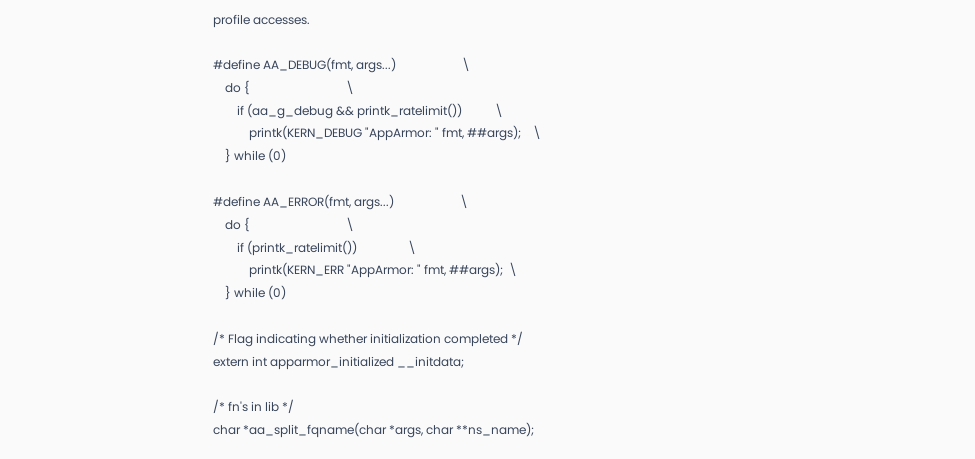profile accesses.

#define AA_DEBUG(fmt, args...)                      \
    do {                                \
        if (aa_g_debug && printk_ratelimit())           \
            printk(KERN_DEBUG "AppArmor: " fmt, ##args);    \
    } while (0)

#define AA_ERROR(fmt, args...)                      \
    do {                                \
        if (printk_ratelimit())                 \
            printk(KERN_ERR "AppArmor: " fmt, ##args);  \
    } while (0)

/* Flag indicating whether initialization completed */
extern int apparmor_initialized __initdata;

/* fn's in lib */
char *aa_split_fqname(char *args, char **ns_name);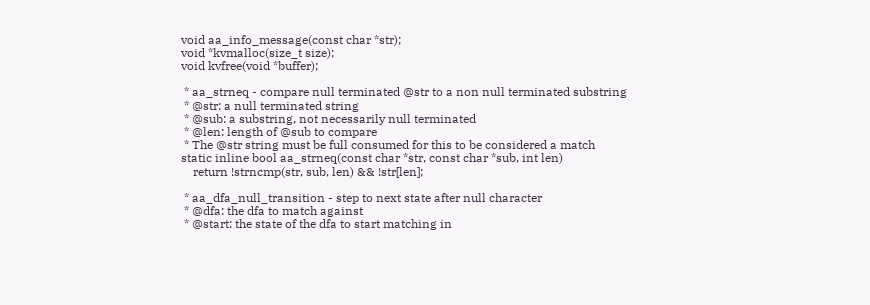void aa_info_message(const char *str);
void *kvmalloc(size_t size);
void kvfree(void *buffer);

 * aa_strneq - compare null terminated @str to a non null terminated substring
 * @str: a null terminated string
 * @sub: a substring, not necessarily null terminated
 * @len: length of @sub to compare
 * The @str string must be full consumed for this to be considered a match
static inline bool aa_strneq(const char *str, const char *sub, int len)
    return !strncmp(str, sub, len) && !str[len];

 * aa_dfa_null_transition - step to next state after null character
 * @dfa: the dfa to match against
 * @start: the state of the dfa to start matching in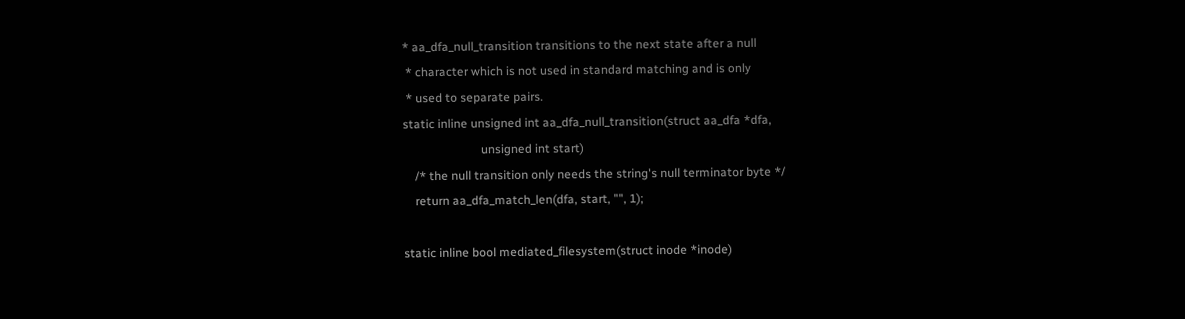* aa_dfa_null_transition transitions to the next state after a null
 * character which is not used in standard matching and is only
 * used to separate pairs.
static inline unsigned int aa_dfa_null_transition(struct aa_dfa *dfa,
                          unsigned int start)
    /* the null transition only needs the string's null terminator byte */
    return aa_dfa_match_len(dfa, start, "", 1);

static inline bool mediated_filesystem(struct inode *inode)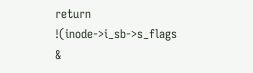return !(inode->i_sb->s_flags &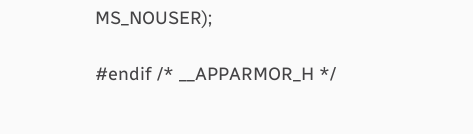MS_NOUSER);

#endif /* __APPARMOR_H */